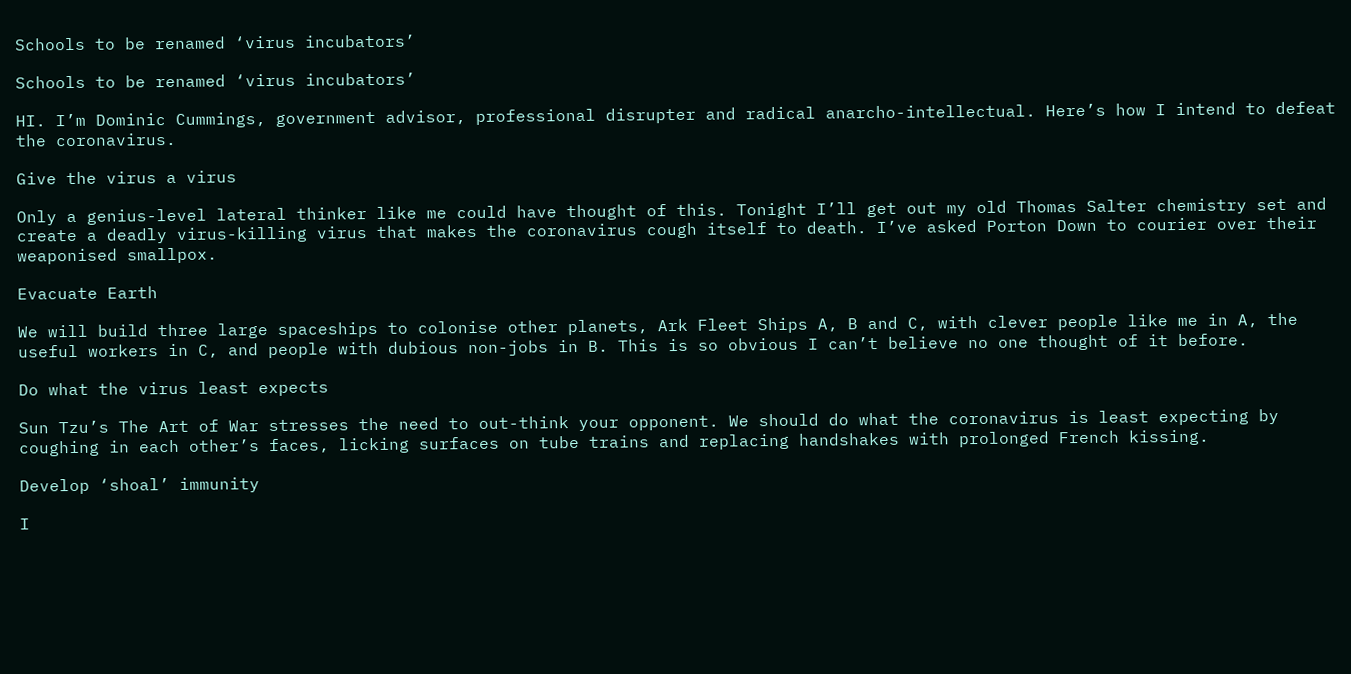Schools to be renamed ‘virus incubators’

Schools to be renamed ‘virus incubators’

HI. I’m Dominic Cummings, government advisor, professional disrupter and radical anarcho-intellectual. Here’s how I intend to defeat the coronavirus.

Give the virus a virus

Only a genius-level lateral thinker like me could have thought of this. Tonight I’ll get out my old Thomas Salter chemistry set and create a deadly virus-killing virus that makes the coronavirus cough itself to death. I’ve asked Porton Down to courier over their weaponised smallpox.

Evacuate Earth

We will build three large spaceships to colonise other planets, Ark Fleet Ships A, B and C, with clever people like me in A, the useful workers in C, and people with dubious non-jobs in B. This is so obvious I can’t believe no one thought of it before.

Do what the virus least expects

Sun Tzu’s The Art of War stresses the need to out-think your opponent. We should do what the coronavirus is least expecting by coughing in each other’s faces, licking surfaces on tube trains and replacing handshakes with prolonged French kissing.

Develop ‘shoal’ immunity

I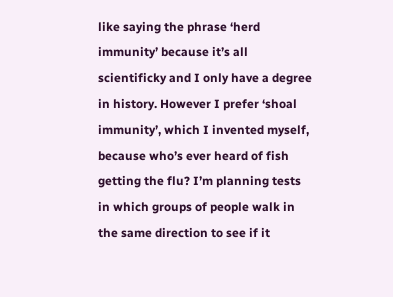like saying the phrase ‘herd immunity’ because it’s all scientificky and I only have a degree in history. However I prefer ‘shoal immunity’, which I invented myself, because who’s ever heard of fish getting the flu? I’m planning tests in which groups of people walk in the same direction to see if it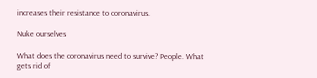increases their resistance to coronavirus.

Nuke ourselves

What does the coronavirus need to survive? People. What gets rid of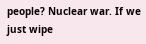people? Nuclear war. If we just wipe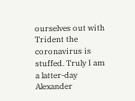ourselves out with Trident the coronavirus is stuffed. Truly I am a latter-day Alexander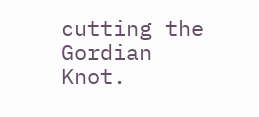cutting the Gordian Knot.